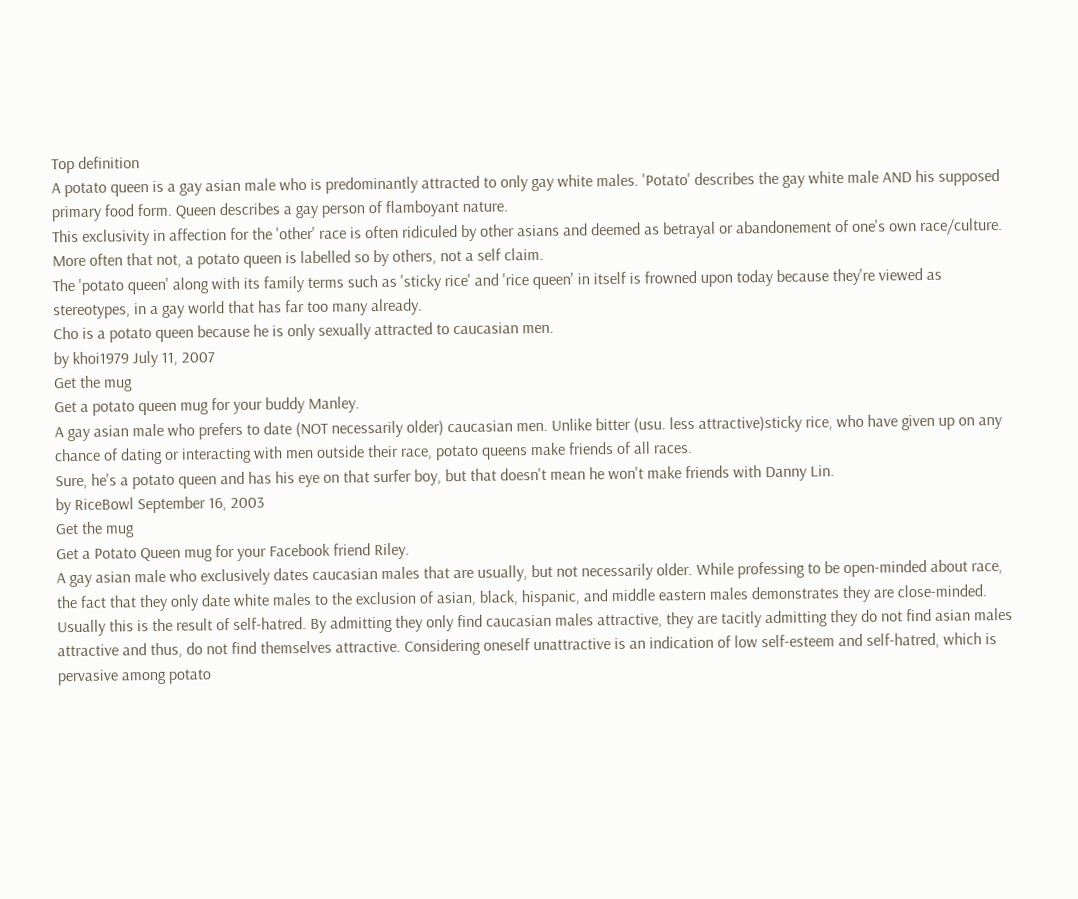Top definition
A potato queen is a gay asian male who is predominantly attracted to only gay white males. 'Potato' describes the gay white male AND his supposed primary food form. Queen describes a gay person of flamboyant nature.
This exclusivity in affection for the 'other' race is often ridiculed by other asians and deemed as betrayal or abandonement of one's own race/culture. More often that not, a potato queen is labelled so by others, not a self claim.
The 'potato queen' along with its family terms such as 'sticky rice' and 'rice queen' in itself is frowned upon today because they're viewed as stereotypes, in a gay world that has far too many already.
Cho is a potato queen because he is only sexually attracted to caucasian men.
by khoi1979 July 11, 2007
Get the mug
Get a potato queen mug for your buddy Manley.
A gay asian male who prefers to date (NOT necessarily older) caucasian men. Unlike bitter (usu. less attractive)sticky rice, who have given up on any chance of dating or interacting with men outside their race, potato queens make friends of all races.
Sure, he's a potato queen and has his eye on that surfer boy, but that doesn't mean he won't make friends with Danny Lin.
by RiceBowl September 16, 2003
Get the mug
Get a Potato Queen mug for your Facebook friend Riley.
A gay asian male who exclusively dates caucasian males that are usually, but not necessarily older. While professing to be open-minded about race, the fact that they only date white males to the exclusion of asian, black, hispanic, and middle eastern males demonstrates they are close-minded. Usually this is the result of self-hatred. By admitting they only find caucasian males attractive, they are tacitly admitting they do not find asian males attractive and thus, do not find themselves attractive. Considering oneself unattractive is an indication of low self-esteem and self-hatred, which is pervasive among potato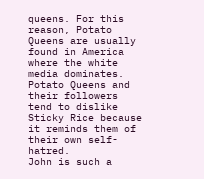queens. For this reason, Potato Queens are usually found in America where the white media dominates. Potato Queens and their followers tend to dislike Sticky Rice because it reminds them of their own self-hatred.
John is such a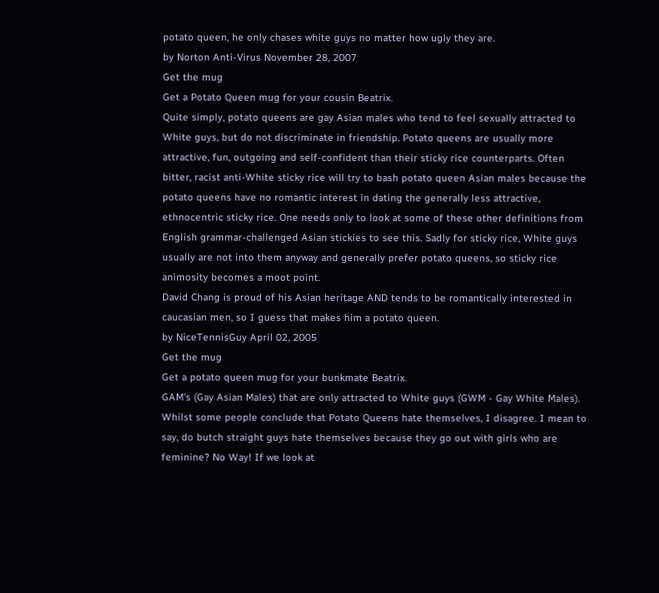potato queen, he only chases white guys no matter how ugly they are.
by Norton Anti-Virus November 28, 2007
Get the mug
Get a Potato Queen mug for your cousin Beatrix.
Quite simply, potato queens are gay Asian males who tend to feel sexually attracted to White guys, but do not discriminate in friendship. Potato queens are usually more attractive, fun, outgoing and self-confident than their sticky rice counterparts. Often bitter, racist anti-White sticky rice will try to bash potato queen Asian males because the potato queens have no romantic interest in dating the generally less attractive, ethnocentric sticky rice. One needs only to look at some of these other definitions from English grammar-challenged Asian stickies to see this. Sadly for sticky rice, White guys usually are not into them anyway and generally prefer potato queens, so sticky rice animosity becomes a moot point.
David Chang is proud of his Asian heritage AND tends to be romantically interested in caucasian men, so I guess that makes him a potato queen.
by NiceTennisGuy April 02, 2005
Get the mug
Get a potato queen mug for your bunkmate Beatrix.
GAM's (Gay Asian Males) that are only attracted to White guys (GWM - Gay White Males). Whilst some people conclude that Potato Queens hate themselves, I disagree. I mean to say, do butch straight guys hate themselves because they go out with girls who are feminine? No Way! If we look at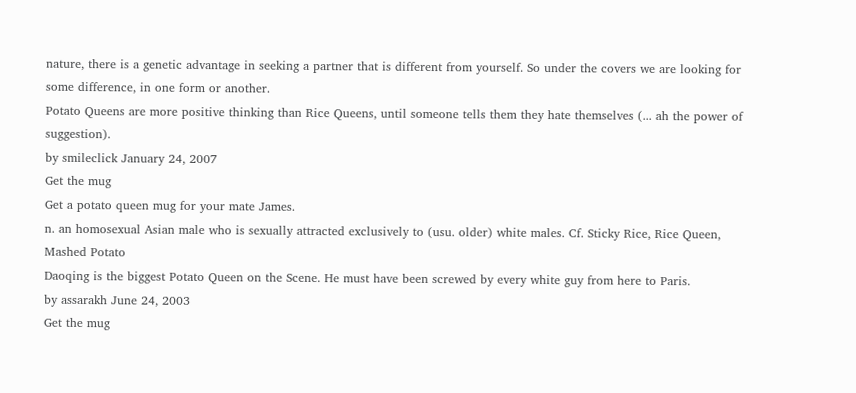nature, there is a genetic advantage in seeking a partner that is different from yourself. So under the covers we are looking for some difference, in one form or another.
Potato Queens are more positive thinking than Rice Queens, until someone tells them they hate themselves (... ah the power of suggestion).
by smileclick January 24, 2007
Get the mug
Get a potato queen mug for your mate James.
n. an homosexual Asian male who is sexually attracted exclusively to (usu. older) white males. Cf. Sticky Rice, Rice Queen, Mashed Potato
Daoqing is the biggest Potato Queen on the Scene. He must have been screwed by every white guy from here to Paris.
by assarakh June 24, 2003
Get the mug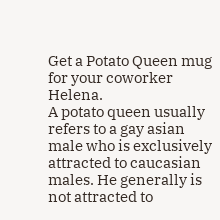Get a Potato Queen mug for your coworker Helena.
A potato queen usually refers to a gay asian male who is exclusively attracted to caucasian males. He generally is not attracted to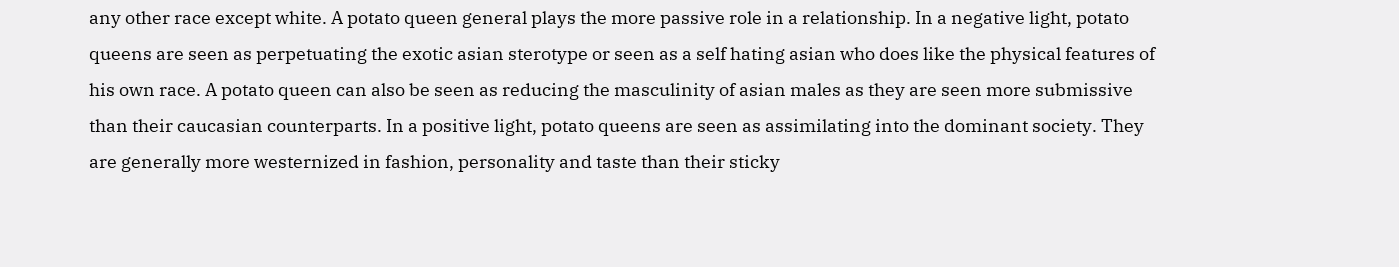any other race except white. A potato queen general plays the more passive role in a relationship. In a negative light, potato queens are seen as perpetuating the exotic asian sterotype or seen as a self hating asian who does like the physical features of his own race. A potato queen can also be seen as reducing the masculinity of asian males as they are seen more submissive than their caucasian counterparts. In a positive light, potato queens are seen as assimilating into the dominant society. They are generally more westernized in fashion, personality and taste than their sticky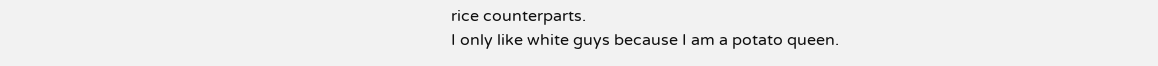rice counterparts.
I only like white guys because I am a potato queen.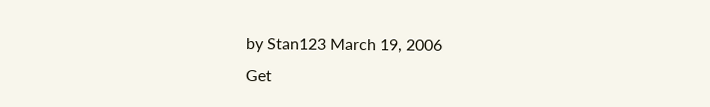by Stan123 March 19, 2006
Get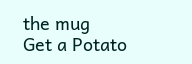the mug
Get a Potato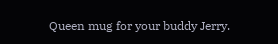Queen mug for your buddy Jerry.